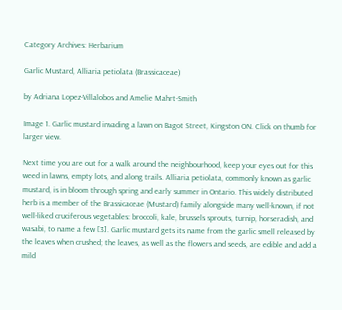Category Archives: Herbarium

Garlic Mustard, Alliaria petiolata (Brassicaceae)

by Adriana Lopez-Villalobos and Amelie Mahrt-Smith

Image 1. Garlic mustard invading a lawn on Bagot Street, Kingston ON. Click on thumb for larger view.

Next time you are out for a walk around the neighbourhood, keep your eyes out for this weed in lawns, empty lots, and along trails. Alliaria petiolata, commonly known as garlic mustard, is in bloom through spring and early summer in Ontario. This widely distributed herb is a member of the Brassicaceae (Mustard) family alongside many well-known, if not well-liked cruciferous vegetables: broccoli, kale, brussels sprouts, turnip, horseradish, and wasabi, to name a few [3]. Garlic mustard gets its name from the garlic smell released by the leaves when crushed; the leaves, as well as the flowers and seeds, are edible and add a mild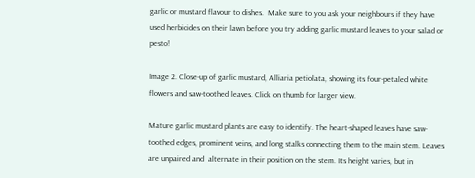garlic or mustard flavour to dishes.  Make sure to you ask your neighbours if they have used herbicides on their lawn before you try adding garlic mustard leaves to your salad or pesto!

Image 2. Close-up of garlic mustard, Alliaria petiolata, showing its four-petaled white flowers and saw-toothed leaves. Click on thumb for larger view.

Mature garlic mustard plants are easy to identify. The heart-shaped leaves have saw-toothed edges, prominent veins, and long stalks connecting them to the main stem. Leaves  are unpaired and  alternate in their position on the stem. Its height varies, but in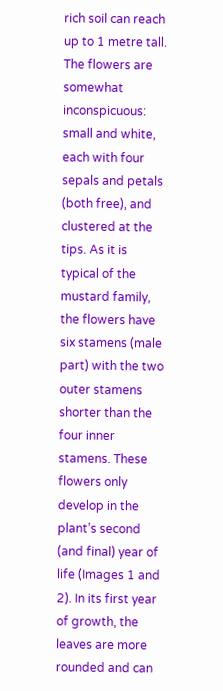rich soil can reach up to 1 metre tall. The flowers are somewhat inconspicuous: small and white, each with four sepals and petals (both free), and clustered at the tips. As it is typical of the mustard family, the flowers have six stamens (male part) with the two outer stamens shorter than the four inner stamens. These flowers only develop in the plant’s second (and final) year of life (Images 1 and 2). In its first year of growth, the leaves are more rounded and can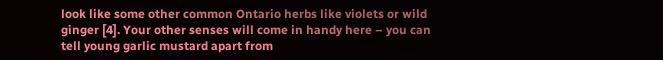look like some other common Ontario herbs like violets or wild ginger [4]. Your other senses will come in handy here – you can tell young garlic mustard apart from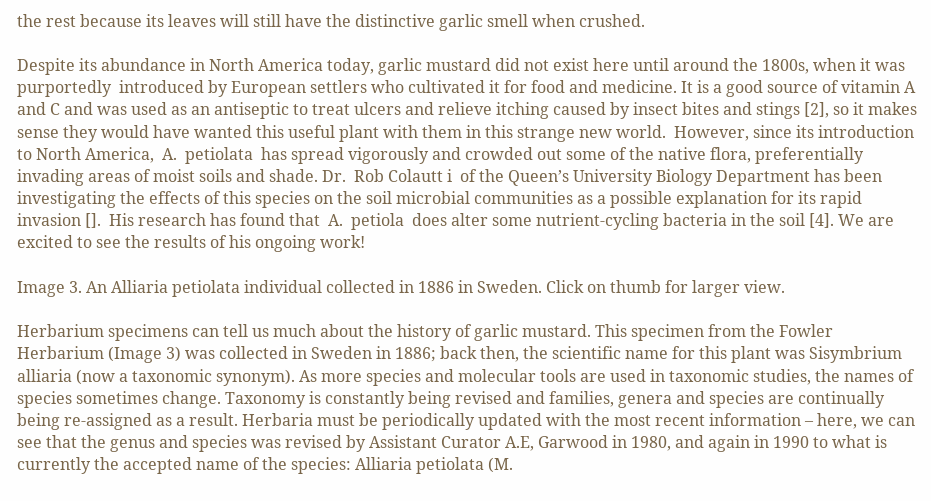the rest because its leaves will still have the distinctive garlic smell when crushed.

Despite its abundance in North America today, garlic mustard did not exist here until around the 1800s, when it was purportedly  introduced by European settlers who cultivated it for food and medicine. It is a good source of vitamin A and C and was used as an antiseptic to treat ulcers and relieve itching caused by insect bites and stings [2], so it makes sense they would have wanted this useful plant with them in this strange new world.  However, since its introduction to North America,  A.  petiolata  has spread vigorously and crowded out some of the native flora, preferentially invading areas of moist soils and shade. Dr.  Rob Colautt i  of the Queen’s University Biology Department has been investigating the effects of this species on the soil microbial communities as a possible explanation for its rapid invasion [].  His research has found that  A.  petiola  does alter some nutrient-cycling bacteria in the soil [4]. We are excited to see the results of his ongoing work!

Image 3. An Alliaria petiolata individual collected in 1886 in Sweden. Click on thumb for larger view.

Herbarium specimens can tell us much about the history of garlic mustard. This specimen from the Fowler Herbarium (Image 3) was collected in Sweden in 1886; back then, the scientific name for this plant was Sisymbrium alliaria (now a taxonomic synonym). As more species and molecular tools are used in taxonomic studies, the names of species sometimes change. Taxonomy is constantly being revised and families, genera and species are continually being re-assigned as a result. Herbaria must be periodically updated with the most recent information – here, we can see that the genus and species was revised by Assistant Curator A.E, Garwood in 1980, and again in 1990 to what is currently the accepted name of the species: Alliaria petiolata (M.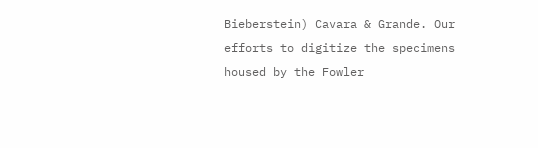Bieberstein) Cavara & Grande. Our efforts to digitize the specimens housed by the Fowler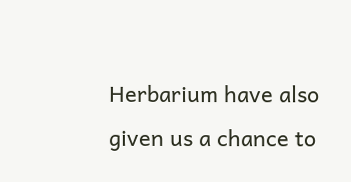Herbarium have also given us a chance to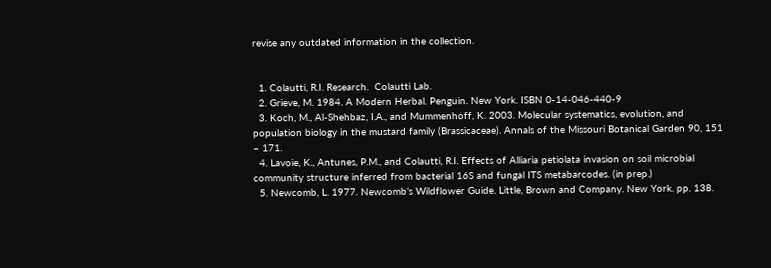revise any outdated information in the collection.


  1. Colautti, R.I. Research.  Colautti Lab.
  2. Grieve, M. 1984. A Modern Herbal. Penguin. New York. ISBN 0-14-046-440-9
  3. Koch, M., Al-Shehbaz, I.A., and Mummenhoff, K. 2003. Molecular systematics, evolution, and population biology in the mustard family (Brassicaceae). Annals of the Missouri Botanical Garden 90, 151 – 171.
  4. Lavoie, K., Antunes, P.M., and Colautti, R.I. Effects of Alliaria petiolata invasion on soil microbial community structure inferred from bacterial 16S and fungal ITS metabarcodes. (in prep.)
  5. Newcomb, L. 1977. Newcomb’s Wildflower Guide. Little, Brown and Company. New York. pp. 138.